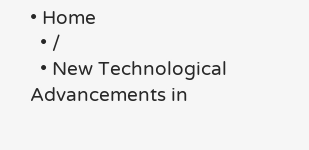• Home
  • /
  • New Technological Advancements in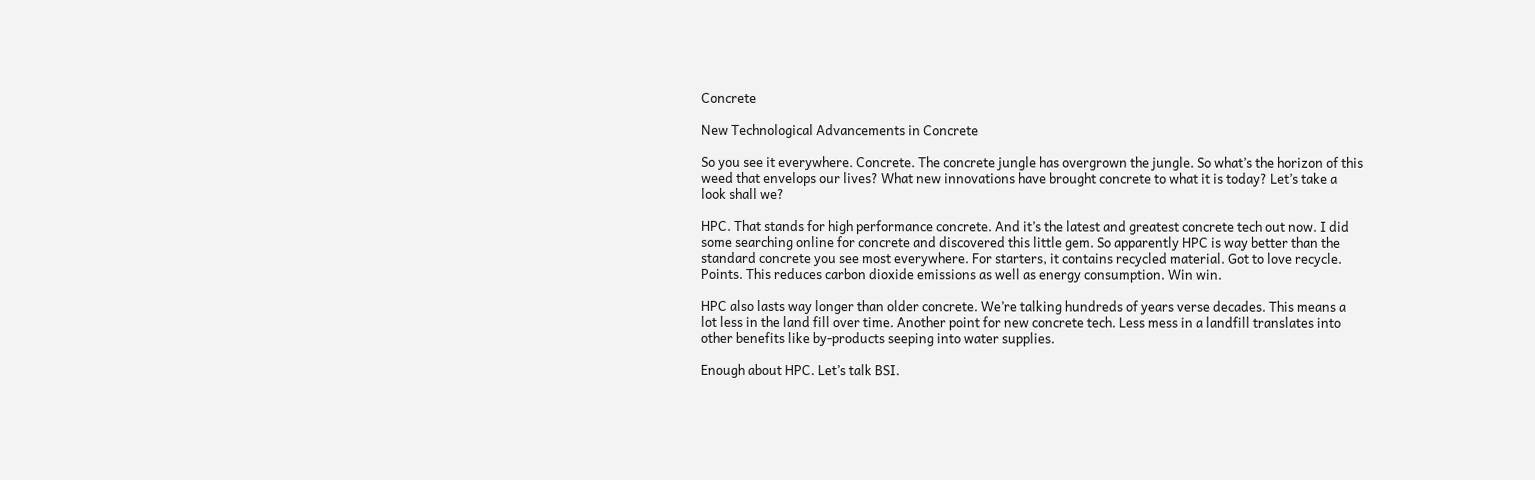Concrete

New Technological Advancements in Concrete

So you see it everywhere. Concrete. The concrete jungle has overgrown the jungle. So what’s the horizon of this weed that envelops our lives? What new innovations have brought concrete to what it is today? Let’s take a look shall we?

HPC. That stands for high performance concrete. And it’s the latest and greatest concrete tech out now. I did some searching online for concrete and discovered this little gem. So apparently HPC is way better than the standard concrete you see most everywhere. For starters, it contains recycled material. Got to love recycle. Points. This reduces carbon dioxide emissions as well as energy consumption. Win win.

HPC also lasts way longer than older concrete. We’re talking hundreds of years verse decades. This means a lot less in the land fill over time. Another point for new concrete tech. Less mess in a landfill translates into other benefits like by-products seeping into water supplies.

Enough about HPC. Let’s talk BSI.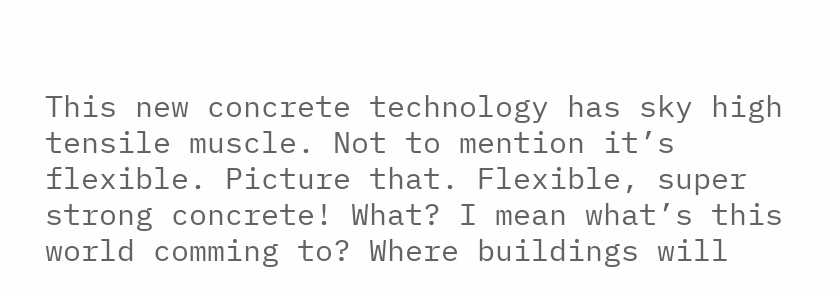This new concrete technology has sky high tensile muscle. Not to mention it’s flexible. Picture that. Flexible, super strong concrete! What? I mean what’s this world comming to? Where buildings will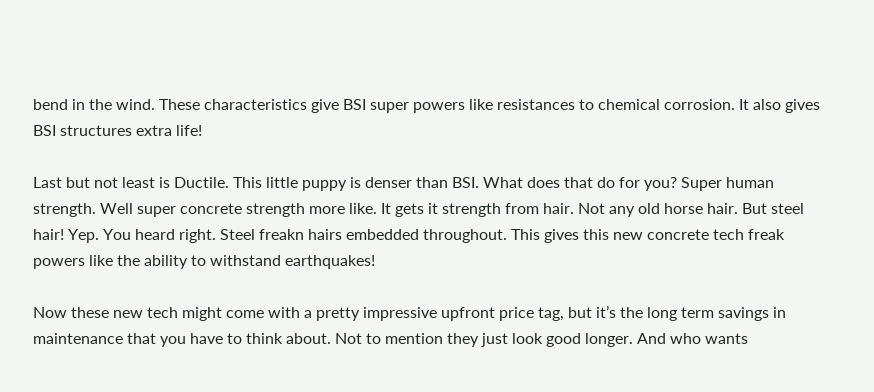bend in the wind. These characteristics give BSI super powers like resistances to chemical corrosion. It also gives BSI structures extra life!

Last but not least is Ductile. This little puppy is denser than BSI. What does that do for you? Super human strength. Well super concrete strength more like. It gets it strength from hair. Not any old horse hair. But steel hair! Yep. You heard right. Steel freakn hairs embedded throughout. This gives this new concrete tech freak powers like the ability to withstand earthquakes!

Now these new tech might come with a pretty impressive upfront price tag, but it’s the long term savings in maintenance that you have to think about. Not to mention they just look good longer. And who wants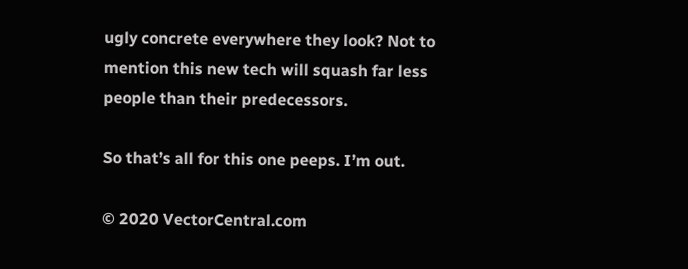ugly concrete everywhere they look? Not to mention this new tech will squash far less people than their predecessors.

So that’s all for this one peeps. I’m out.

© 2020 VectorCentral.com